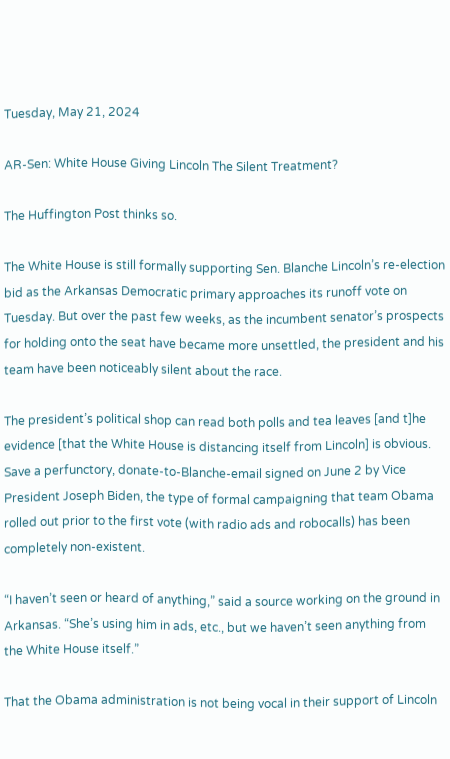Tuesday, May 21, 2024

AR-Sen: White House Giving Lincoln The Silent Treatment?

The Huffington Post thinks so.

The White House is still formally supporting Sen. Blanche Lincoln’s re-election bid as the Arkansas Democratic primary approaches its runoff vote on Tuesday. But over the past few weeks, as the incumbent senator’s prospects for holding onto the seat have became more unsettled, the president and his team have been noticeably silent about the race.

The president’s political shop can read both polls and tea leaves [and t]he evidence [that the White House is distancing itself from Lincoln] is obvious. Save a perfunctory, donate-to-Blanche-email signed on June 2 by Vice President Joseph Biden, the type of formal campaigning that team Obama rolled out prior to the first vote (with radio ads and robocalls) has been completely non-existent.

“I haven’t seen or heard of anything,” said a source working on the ground in Arkansas. “She’s using him in ads, etc., but we haven’t seen anything from the White House itself.”

That the Obama administration is not being vocal in their support of Lincoln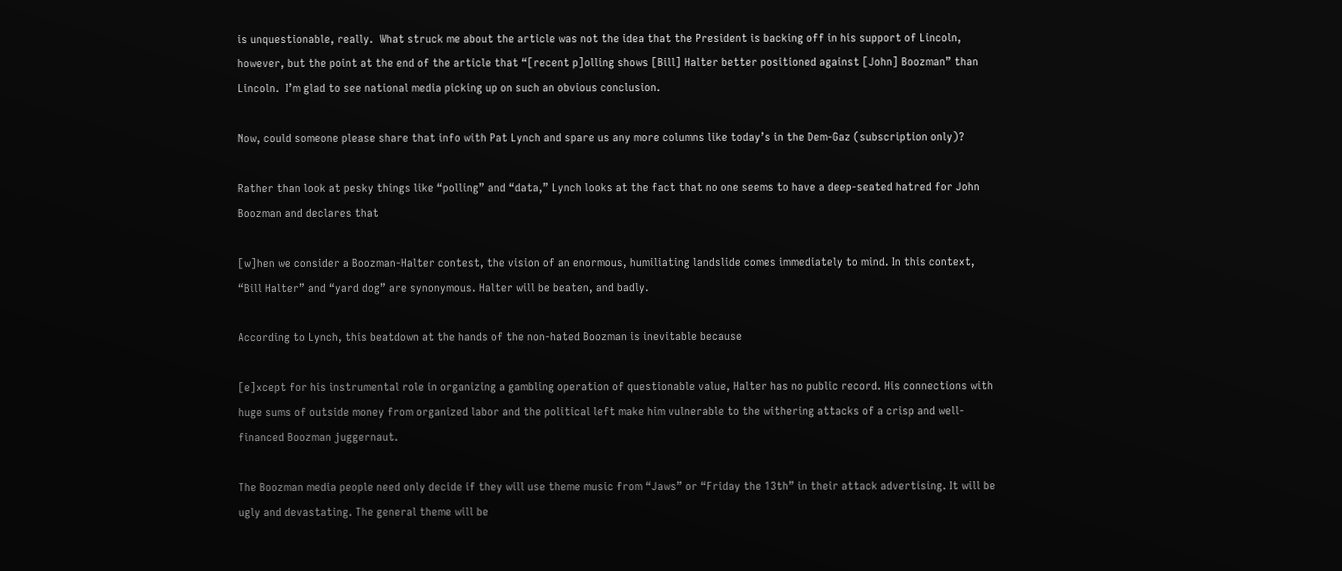is unquestionable, really.  What struck me about the article was not the idea that the President is backing off in his support of Lincoln, however, but the point at the end of the article that “[recent p]olling shows [Bill] Halter better positioned against [John] Boozman” than Lincoln.  I’m glad to see national media picking up on such an obvious conclusion.

Now, could someone please share that info with Pat Lynch and spare us any more columns like today’s in the Dem-Gaz (subscription only)?

Rather than look at pesky things like “polling” and “data,” Lynch looks at the fact that no one seems to have a deep-seated hatred for John Boozman and declares that

[w]hen we consider a Boozman-Halter contest, the vision of an enormous, humiliating landslide comes immediately to mind. In this context, “Bill Halter” and “yard dog” are synonymous. Halter will be beaten, and badly.

According to Lynch, this beatdown at the hands of the non-hated Boozman is inevitable because

[e]xcept for his instrumental role in organizing a gambling operation of questionable value, Halter has no public record. His connections with huge sums of outside money from organized labor and the political left make him vulnerable to the withering attacks of a crisp and well-financed Boozman juggernaut.

The Boozman media people need only decide if they will use theme music from “Jaws” or “Friday the 13th” in their attack advertising. It will be ugly and devastating. The general theme will be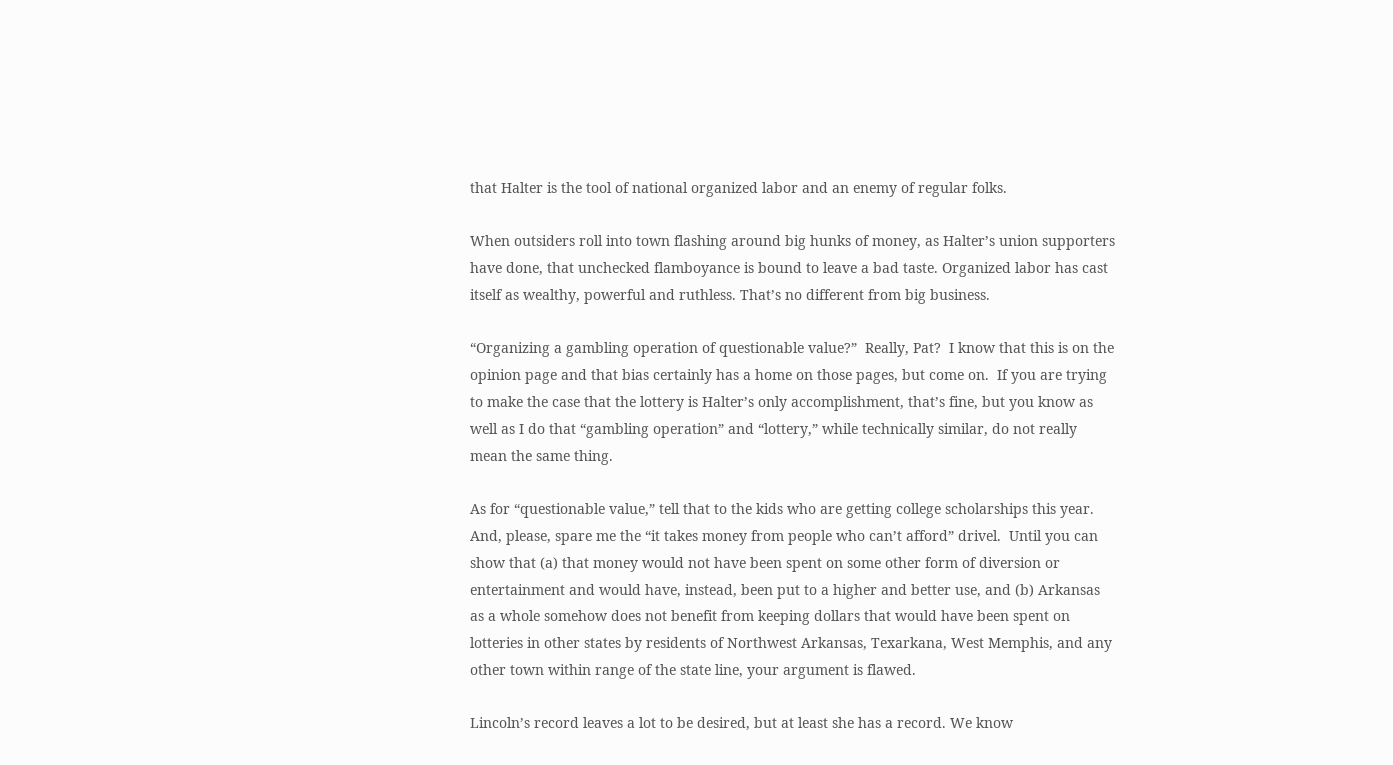that Halter is the tool of national organized labor and an enemy of regular folks.

When outsiders roll into town flashing around big hunks of money, as Halter’s union supporters have done, that unchecked flamboyance is bound to leave a bad taste. Organized labor has cast itself as wealthy, powerful and ruthless. That’s no different from big business.

“Organizing a gambling operation of questionable value?”  Really, Pat?  I know that this is on the opinion page and that bias certainly has a home on those pages, but come on.  If you are trying to make the case that the lottery is Halter’s only accomplishment, that’s fine, but you know as well as I do that “gambling operation” and “lottery,” while technically similar, do not really mean the same thing.

As for “questionable value,” tell that to the kids who are getting college scholarships this year.  And, please, spare me the “it takes money from people who can’t afford” drivel.  Until you can show that (a) that money would not have been spent on some other form of diversion or entertainment and would have, instead, been put to a higher and better use, and (b) Arkansas as a whole somehow does not benefit from keeping dollars that would have been spent on lotteries in other states by residents of Northwest Arkansas, Texarkana, West Memphis, and any other town within range of the state line, your argument is flawed.

Lincoln’s record leaves a lot to be desired, but at least she has a record. We know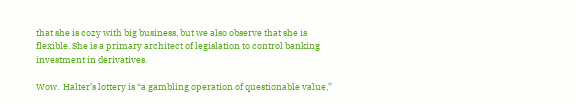that she is cozy with big business, but we also observe that she is flexible. She is a primary architect of legislation to control banking investment in derivatives.

Wow.  Halter’s lottery is “a gambling operation of questionable value,”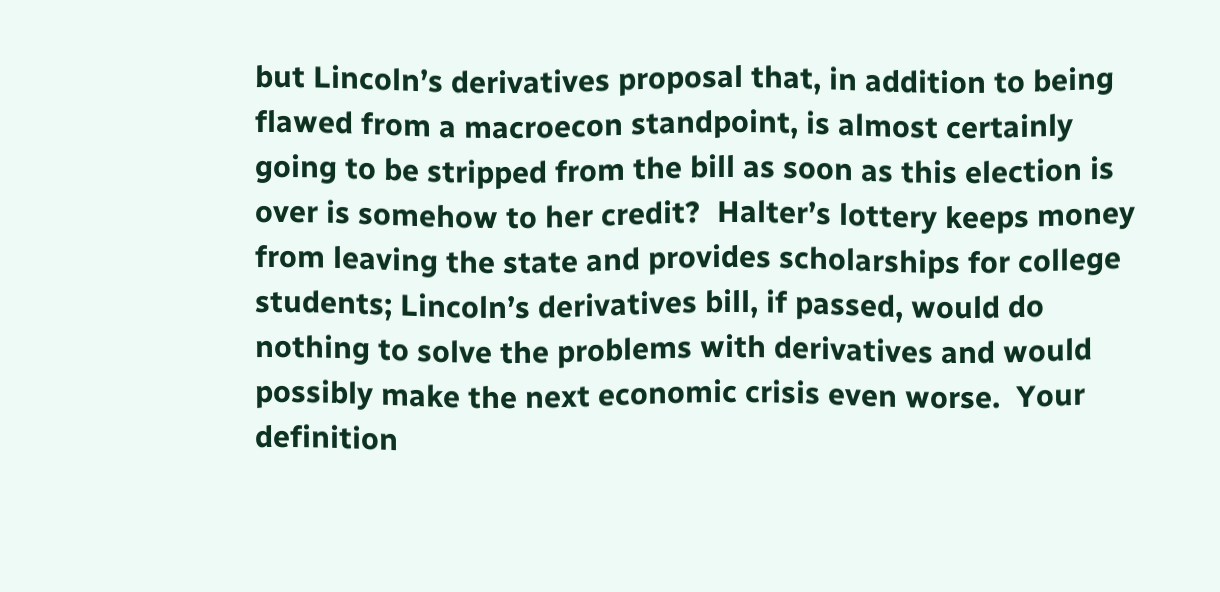but Lincoln’s derivatives proposal that, in addition to being flawed from a macroecon standpoint, is almost certainly going to be stripped from the bill as soon as this election is over is somehow to her credit?  Halter’s lottery keeps money from leaving the state and provides scholarships for college students; Lincoln’s derivatives bill, if passed, would do nothing to solve the problems with derivatives and would possibly make the next economic crisis even worse.  Your definition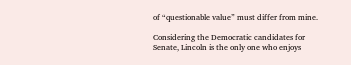of “questionable value” must differ from mine.

Considering the Democratic candidates for Senate, Lincoln is the only one who enjoys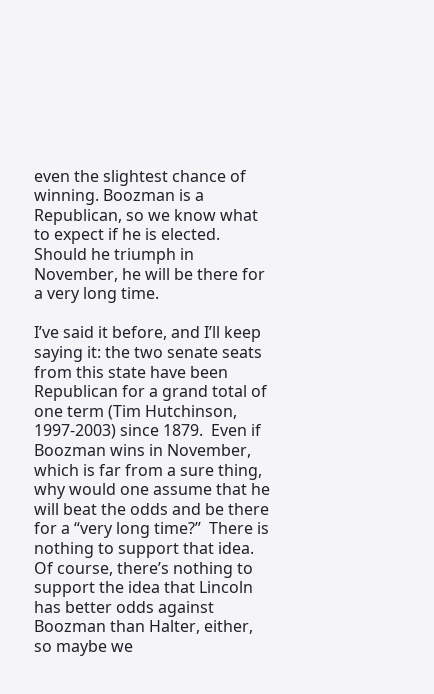even the slightest chance of winning. Boozman is a Republican, so we know what to expect if he is elected. Should he triumph in November, he will be there for a very long time.

I’ve said it before, and I’ll keep saying it: the two senate seats from this state have been Republican for a grand total of one term (Tim Hutchinson, 1997-2003) since 1879.  Even if Boozman wins in November, which is far from a sure thing, why would one assume that he will beat the odds and be there for a “very long time?”  There is nothing to support that idea.  Of course, there’s nothing to support the idea that Lincoln has better odds against Boozman than Halter, either, so maybe we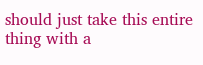should just take this entire thing with a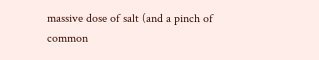massive dose of salt (and a pinch of common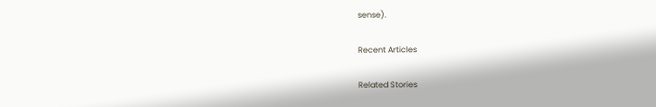sense).

Recent Articles

Related Stories